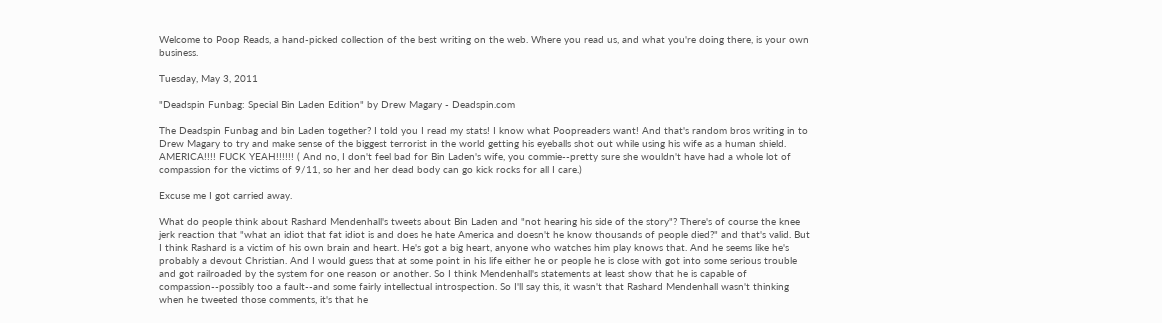Welcome to Poop Reads, a hand-picked collection of the best writing on the web. Where you read us, and what you're doing there, is your own business.

Tuesday, May 3, 2011

"Deadspin Funbag: Special Bin Laden Edition" by Drew Magary - Deadspin.com

The Deadspin Funbag and bin Laden together? I told you I read my stats! I know what Poopreaders want! And that's random bros writing in to Drew Magary to try and make sense of the biggest terrorist in the world getting his eyeballs shot out while using his wife as a human shield. AMERICA!!!! FUCK YEAH!!!!!! ( And no, I don't feel bad for Bin Laden's wife, you commie--pretty sure she wouldn't have had a whole lot of compassion for the victims of 9/11, so her and her dead body can go kick rocks for all I care.)

Excuse me I got carried away.

What do people think about Rashard Mendenhall's tweets about Bin Laden and "not hearing his side of the story"? There's of course the knee jerk reaction that "what an idiot that fat idiot is and does he hate America and doesn't he know thousands of people died?" and that's valid. But I think Rashard is a victim of his own brain and heart. He's got a big heart, anyone who watches him play knows that. And he seems like he's probably a devout Christian. And I would guess that at some point in his life either he or people he is close with got into some serious trouble and got railroaded by the system for one reason or another. So I think Mendenhall's statements at least show that he is capable of compassion--possibly too a fault--and some fairly intellectual introspection. So I'll say this, it wasn't that Rashard Mendenhall wasn't thinking when he tweeted those comments, it's that he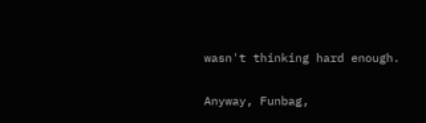wasn't thinking hard enough.

Anyway, Funbag,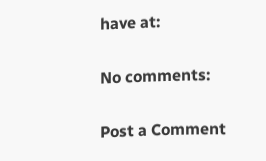have at:

No comments:

Post a Comment